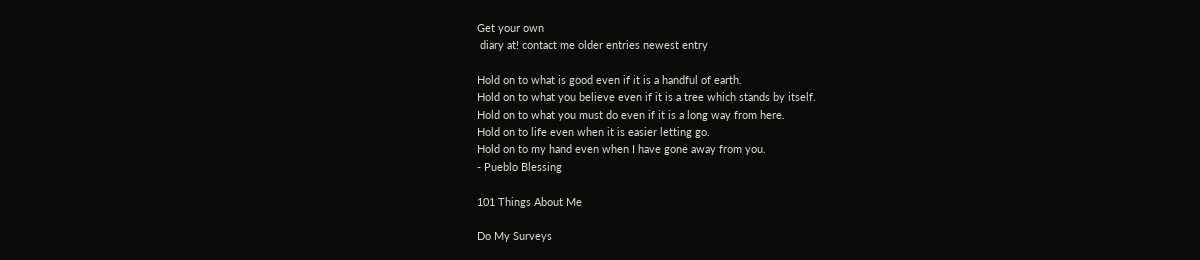Get your own
 diary at! contact me older entries newest entry

Hold on to what is good even if it is a handful of earth.
Hold on to what you believe even if it is a tree which stands by itself.
Hold on to what you must do even if it is a long way from here.
Hold on to life even when it is easier letting go.
Hold on to my hand even when I have gone away from you.
- Pueblo Blessing

101 Things About Me

Do My Surveys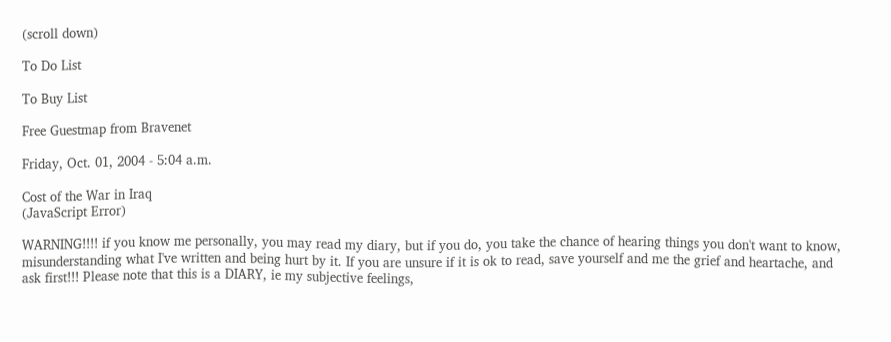(scroll down)

To Do List

To Buy List

Free Guestmap from Bravenet

Friday, Oct. 01, 2004 - 5:04 a.m.

Cost of the War in Iraq
(JavaScript Error)

WARNING!!!! if you know me personally, you may read my diary, but if you do, you take the chance of hearing things you don't want to know, misunderstanding what I've written and being hurt by it. If you are unsure if it is ok to read, save yourself and me the grief and heartache, and ask first!!! Please note that this is a DIARY, ie my subjective feelings,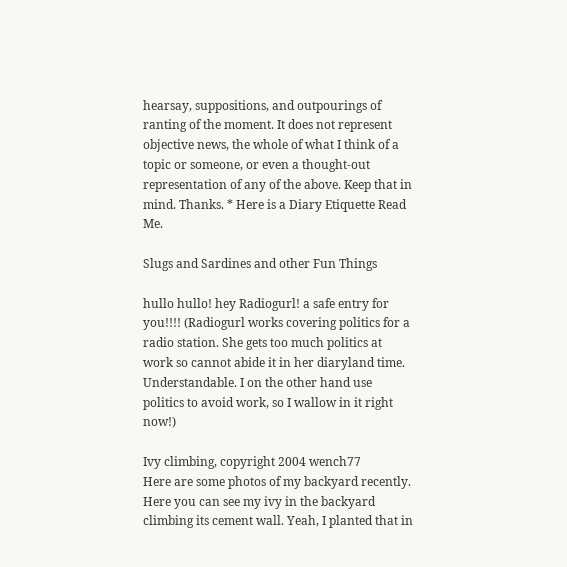hearsay, suppositions, and outpourings of ranting of the moment. It does not represent objective news, the whole of what I think of a topic or someone, or even a thought-out representation of any of the above. Keep that in mind. Thanks. * Here is a Diary Etiquette Read Me.

Slugs and Sardines and other Fun Things

hullo hullo! hey Radiogurl! a safe entry for you!!!! (Radiogurl works covering politics for a radio station. She gets too much politics at work so cannot abide it in her diaryland time. Understandable. I on the other hand use politics to avoid work, so I wallow in it right now!)

Ivy climbing, copyright 2004 wench77
Here are some photos of my backyard recently. Here you can see my ivy in the backyard climbing its cement wall. Yeah, I planted that in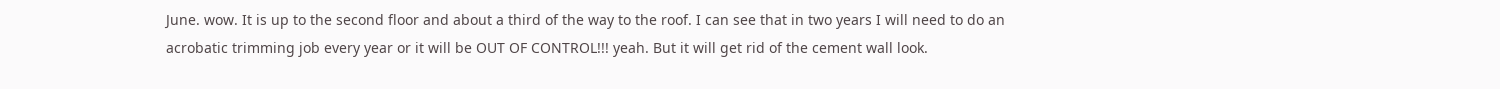June. wow. It is up to the second floor and about a third of the way to the roof. I can see that in two years I will need to do an acrobatic trimming job every year or it will be OUT OF CONTROL!!! yeah. But it will get rid of the cement wall look.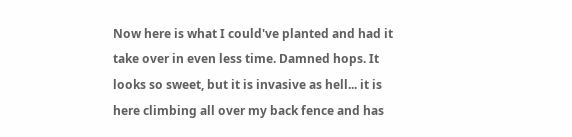Now here is what I could've planted and had it take over in even less time. Damned hops. It looks so sweet, but it is invasive as hell... it is here climbing all over my back fence and has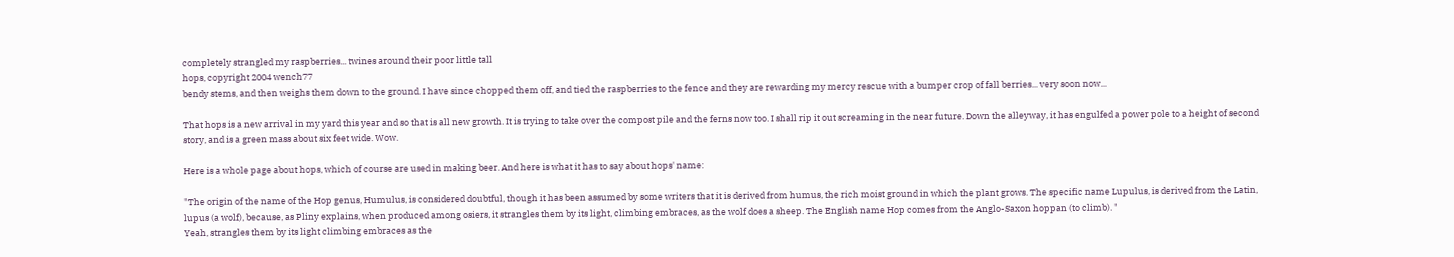completely strangled my raspberries... twines around their poor little tall
hops, copyright 2004 wench77
bendy stems, and then weighs them down to the ground. I have since chopped them off, and tied the raspberries to the fence and they are rewarding my mercy rescue with a bumper crop of fall berries... very soon now...

That hops is a new arrival in my yard this year and so that is all new growth. It is trying to take over the compost pile and the ferns now too. I shall rip it out screaming in the near future. Down the alleyway, it has engulfed a power pole to a height of second story, and is a green mass about six feet wide. Wow.

Here is a whole page about hops, which of course are used in making beer. And here is what it has to say about hops' name:

"The origin of the name of the Hop genus, Humulus, is considered doubtful, though it has been assumed by some writers that it is derived from humus, the rich moist ground in which the plant grows. The specific name Lupulus, is derived from the Latin, lupus (a wolf), because, as Pliny explains, when produced among osiers, it strangles them by its light, climbing embraces, as the wolf does a sheep. The English name Hop comes from the Anglo-Saxon hoppan (to climb). "
Yeah, strangles them by its light climbing embraces as the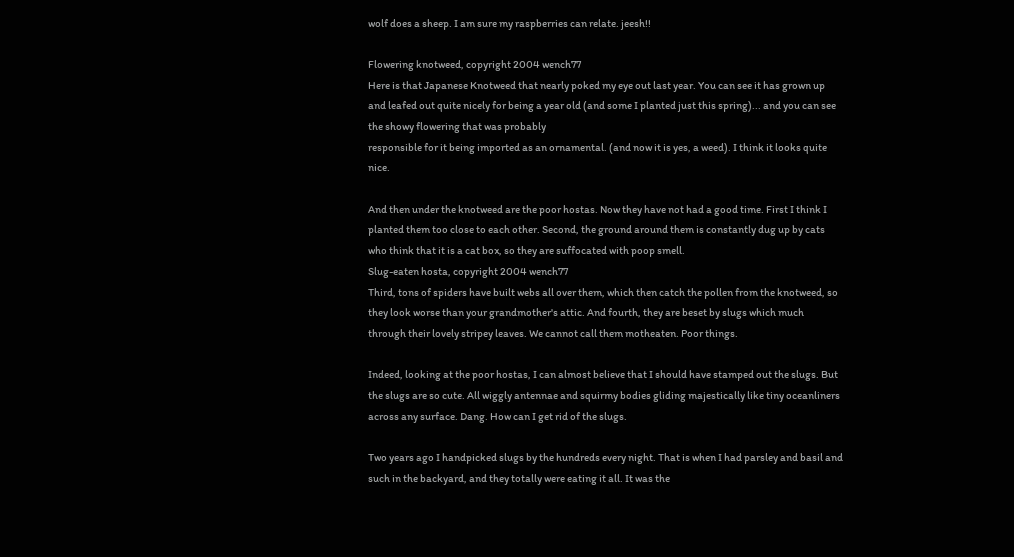wolf does a sheep. I am sure my raspberries can relate. jeesh!!

Flowering knotweed, copyright 2004 wench77
Here is that Japanese Knotweed that nearly poked my eye out last year. You can see it has grown up and leafed out quite nicely for being a year old (and some I planted just this spring)... and you can see the showy flowering that was probably
responsible for it being imported as an ornamental. (and now it is yes, a weed). I think it looks quite nice.

And then under the knotweed are the poor hostas. Now they have not had a good time. First I think I planted them too close to each other. Second, the ground around them is constantly dug up by cats who think that it is a cat box, so they are suffocated with poop smell.
Slug-eaten hosta, copyright 2004 wench77
Third, tons of spiders have built webs all over them, which then catch the pollen from the knotweed, so they look worse than your grandmother's attic. And fourth, they are beset by slugs which much through their lovely stripey leaves. We cannot call them motheaten. Poor things.

Indeed, looking at the poor hostas, I can almost believe that I should have stamped out the slugs. But the slugs are so cute. All wiggly antennae and squirmy bodies gliding majestically like tiny oceanliners across any surface. Dang. How can I get rid of the slugs.

Two years ago I handpicked slugs by the hundreds every night. That is when I had parsley and basil and such in the backyard, and they totally were eating it all. It was the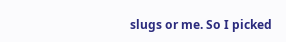slugs or me. So I picked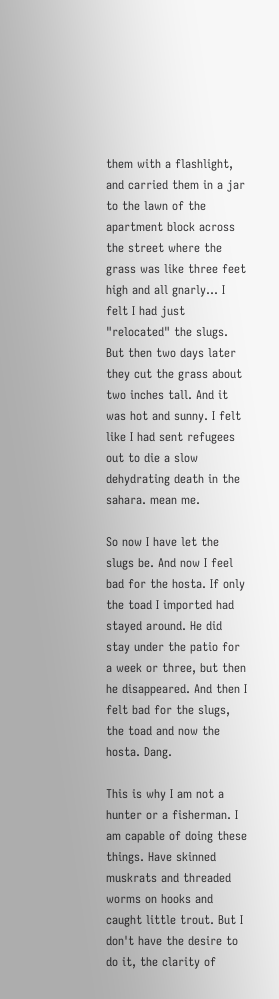them with a flashlight, and carried them in a jar to the lawn of the apartment block across the street where the grass was like three feet high and all gnarly... I felt I had just "relocated" the slugs. But then two days later they cut the grass about two inches tall. And it was hot and sunny. I felt like I had sent refugees out to die a slow dehydrating death in the sahara. mean me.

So now I have let the slugs be. And now I feel bad for the hosta. If only the toad I imported had stayed around. He did stay under the patio for a week or three, but then he disappeared. And then I felt bad for the slugs, the toad and now the hosta. Dang.

This is why I am not a hunter or a fisherman. I am capable of doing these things. Have skinned muskrats and threaded worms on hooks and caught little trout. But I don't have the desire to do it, the clarity of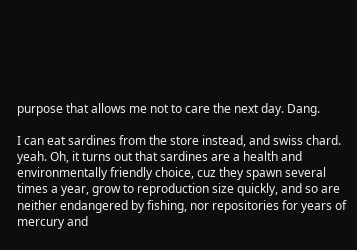purpose that allows me not to care the next day. Dang.

I can eat sardines from the store instead, and swiss chard. yeah. Oh, it turns out that sardines are a health and environmentally friendly choice, cuz they spawn several times a year, grow to reproduction size quickly, and so are neither endangered by fishing, nor repositories for years of mercury and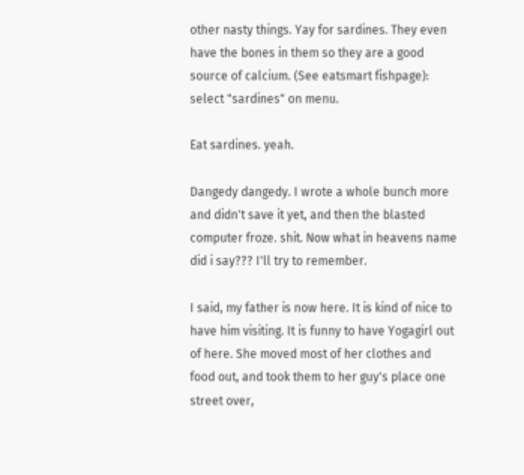other nasty things. Yay for sardines. They even have the bones in them so they are a good source of calcium. (See eatsmart fishpage): select "sardines" on menu.

Eat sardines. yeah.

Dangedy dangedy. I wrote a whole bunch more and didn't save it yet, and then the blasted computer froze. shit. Now what in heavens name did i say??? I'll try to remember.

I said, my father is now here. It is kind of nice to have him visiting. It is funny to have Yogagirl out of here. She moved most of her clothes and food out, and took them to her guy's place one street over,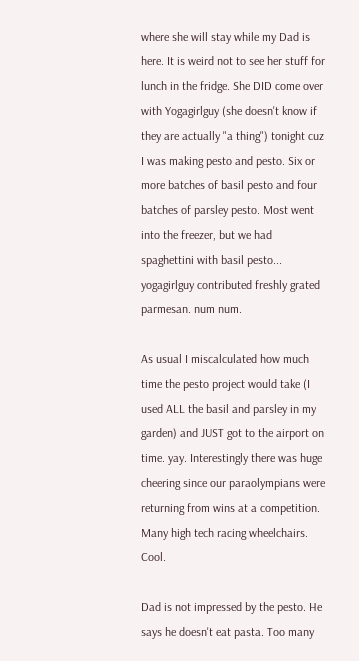where she will stay while my Dad is here. It is weird not to see her stuff for lunch in the fridge. She DID come over with Yogagirlguy (she doesn't know if they are actually "a thing") tonight cuz I was making pesto and pesto. Six or more batches of basil pesto and four batches of parsley pesto. Most went into the freezer, but we had spaghettini with basil pesto... yogagirlguy contributed freshly grated parmesan. num num.

As usual I miscalculated how much time the pesto project would take (I used ALL the basil and parsley in my garden) and JUST got to the airport on time. yay. Interestingly there was huge cheering since our paraolympians were returning from wins at a competition. Many high tech racing wheelchairs. Cool.

Dad is not impressed by the pesto. He says he doesn't eat pasta. Too many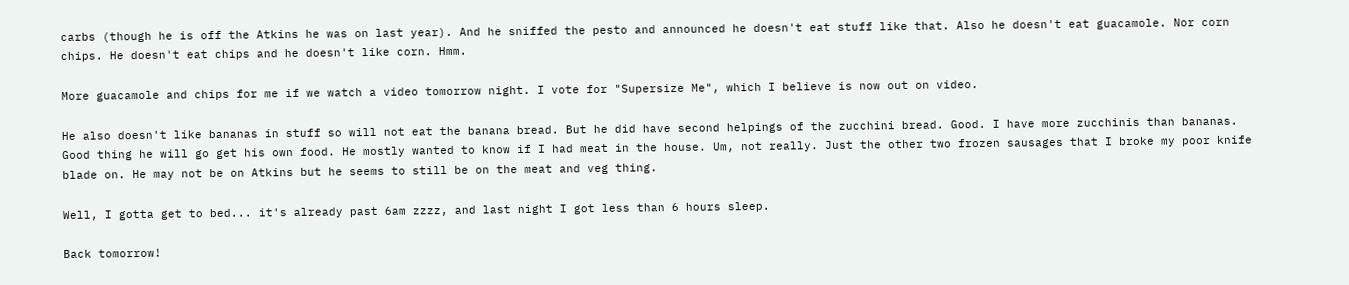carbs (though he is off the Atkins he was on last year). And he sniffed the pesto and announced he doesn't eat stuff like that. Also he doesn't eat guacamole. Nor corn chips. He doesn't eat chips and he doesn't like corn. Hmm.

More guacamole and chips for me if we watch a video tomorrow night. I vote for "Supersize Me", which I believe is now out on video.

He also doesn't like bananas in stuff so will not eat the banana bread. But he did have second helpings of the zucchini bread. Good. I have more zucchinis than bananas. Good thing he will go get his own food. He mostly wanted to know if I had meat in the house. Um, not really. Just the other two frozen sausages that I broke my poor knife blade on. He may not be on Atkins but he seems to still be on the meat and veg thing.

Well, I gotta get to bed... it's already past 6am zzzz, and last night I got less than 6 hours sleep.

Back tomorrow!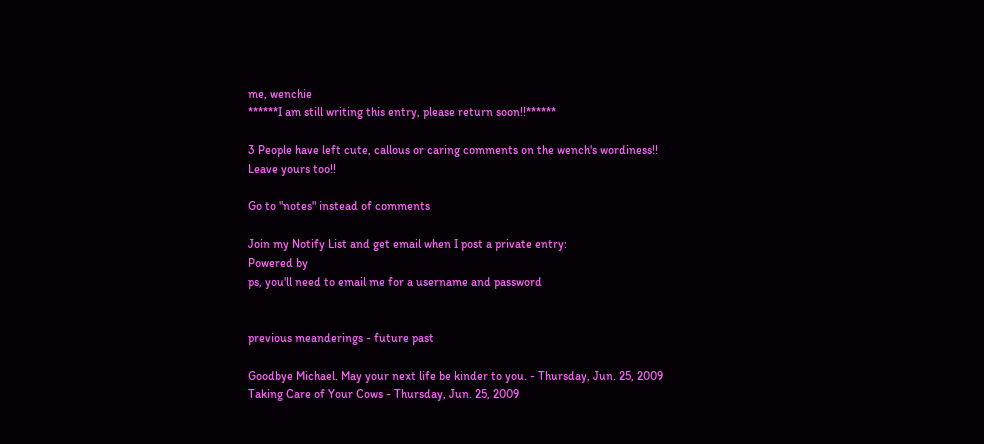me, wenchie
******I am still writing this entry, please return soon!!******

3 People have left cute, callous or caring comments on the wench's wordiness!!
Leave yours too!!

Go to "notes" instead of comments

Join my Notify List and get email when I post a private entry:
Powered by
ps, you'll need to email me for a username and password


previous meanderings - future past

Goodbye Michael. May your next life be kinder to you. - Thursday, Jun. 25, 2009
Taking Care of Your Cows - Thursday, Jun. 25, 2009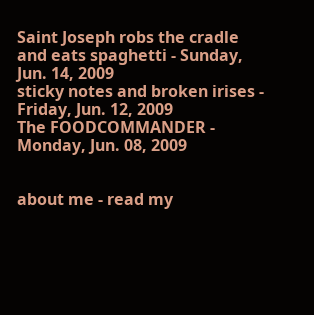Saint Joseph robs the cradle and eats spaghetti - Sunday, Jun. 14, 2009
sticky notes and broken irises - Friday, Jun. 12, 2009
The FOODCOMMANDER - Monday, Jun. 08, 2009


about me - read my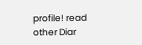profile! read other Diar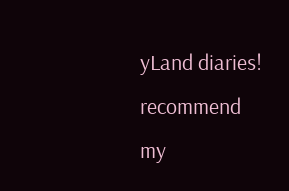yLand diaries! recommend my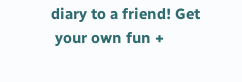diary to a friend! Get
 your own fun +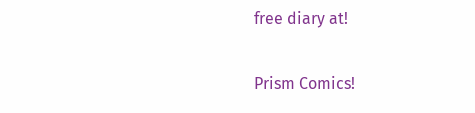free diary at!

Prism Comics!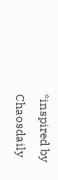*inspired by Chaosdaily